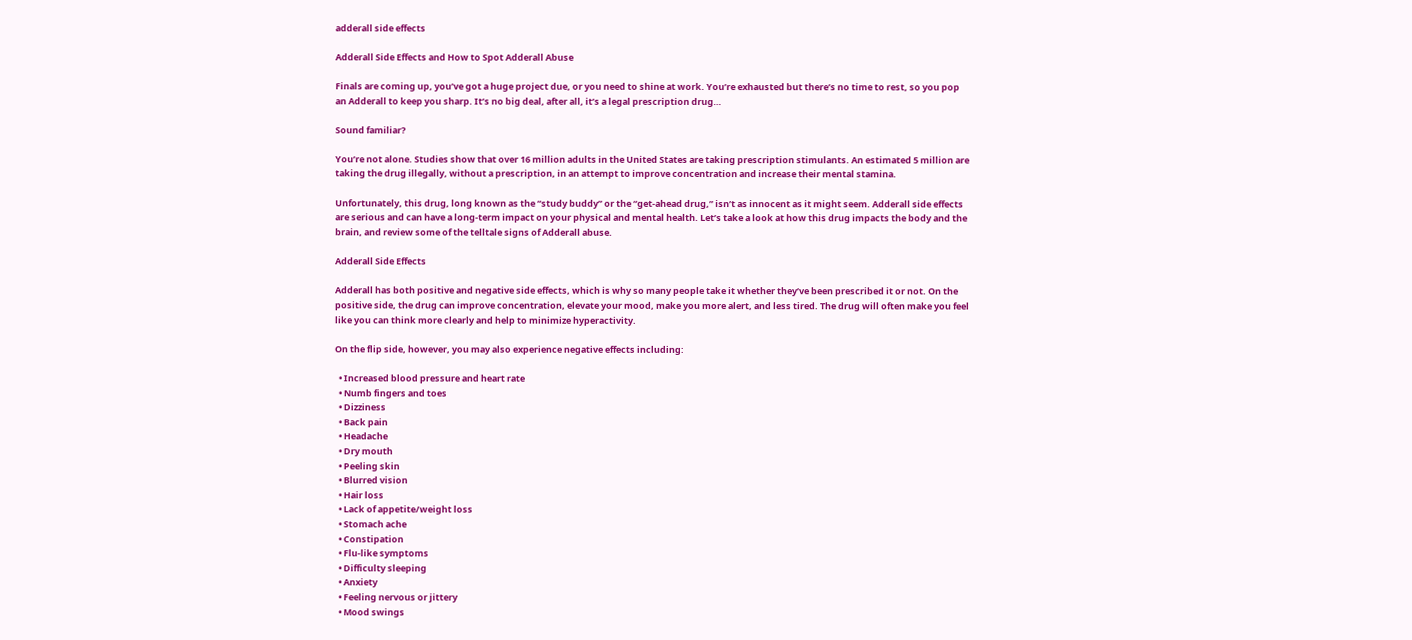adderall side effects

Adderall Side Effects and How to Spot Adderall Abuse

Finals are coming up, you’ve got a huge project due, or you need to shine at work. You’re exhausted but there’s no time to rest, so you pop an Adderall to keep you sharp. It’s no big deal, after all, it’s a legal prescription drug…

Sound familiar?

You’re not alone. Studies show that over 16 million adults in the United States are taking prescription stimulants. An estimated 5 million are taking the drug illegally, without a prescription, in an attempt to improve concentration and increase their mental stamina.

Unfortunately, this drug, long known as the “study buddy” or the “get-ahead drug,” isn’t as innocent as it might seem. Adderall side effects are serious and can have a long-term impact on your physical and mental health. Let’s take a look at how this drug impacts the body and the brain, and review some of the telltale signs of Adderall abuse.

Adderall Side Effects

Adderall has both positive and negative side effects, which is why so many people take it whether they’ve been prescribed it or not. On the positive side, the drug can improve concentration, elevate your mood, make you more alert, and less tired. The drug will often make you feel like you can think more clearly and help to minimize hyperactivity.

On the flip side, however, you may also experience negative effects including:

  • Increased blood pressure and heart rate
  • Numb fingers and toes
  • Dizziness
  • Back pain
  • Headache
  • Dry mouth
  • Peeling skin
  • Blurred vision
  • Hair loss
  • Lack of appetite/weight loss
  • Stomach ache
  • Constipation
  • Flu-like symptoms
  • Difficulty sleeping
  • Anxiety
  • Feeling nervous or jittery
  • Mood swings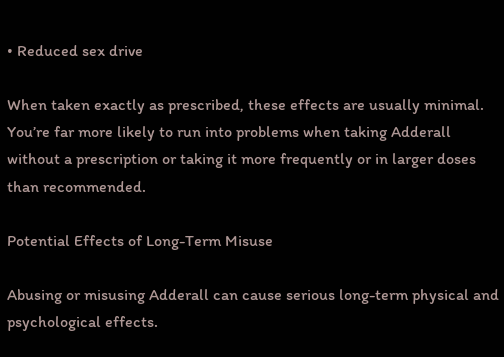• Reduced sex drive

When taken exactly as prescribed, these effects are usually minimal. You’re far more likely to run into problems when taking Adderall without a prescription or taking it more frequently or in larger doses than recommended.

Potential Effects of Long-Term Misuse

Abusing or misusing Adderall can cause serious long-term physical and psychological effects.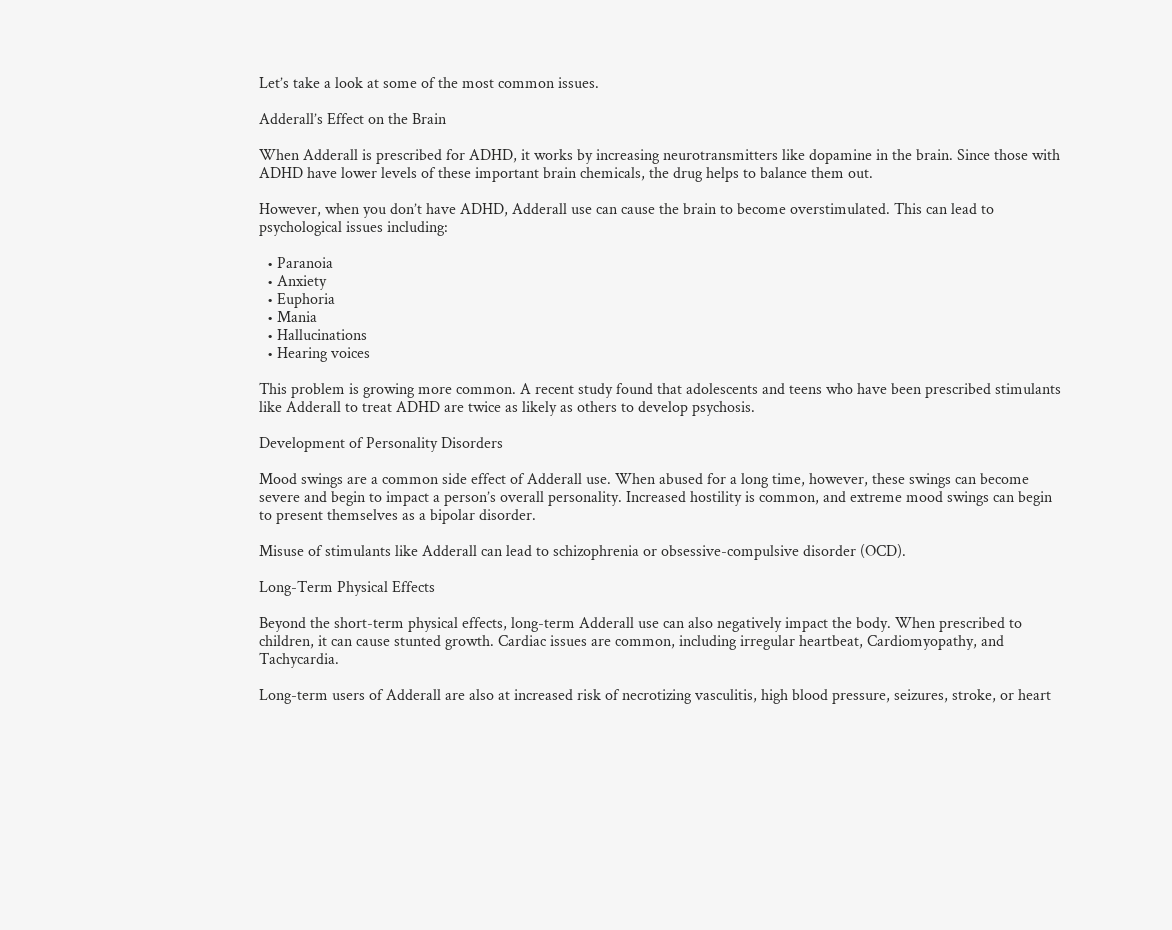Let’s take a look at some of the most common issues.

Adderall’s Effect on the Brain

When Adderall is prescribed for ADHD, it works by increasing neurotransmitters like dopamine in the brain. Since those with ADHD have lower levels of these important brain chemicals, the drug helps to balance them out.

However, when you don’t have ADHD, Adderall use can cause the brain to become overstimulated. This can lead to psychological issues including:

  • Paranoia
  • Anxiety
  • Euphoria
  • Mania
  • Hallucinations
  • Hearing voices

This problem is growing more common. A recent study found that adolescents and teens who have been prescribed stimulants like Adderall to treat ADHD are twice as likely as others to develop psychosis.

Development of Personality Disorders

Mood swings are a common side effect of Adderall use. When abused for a long time, however, these swings can become severe and begin to impact a person’s overall personality. Increased hostility is common, and extreme mood swings can begin to present themselves as a bipolar disorder.

Misuse of stimulants like Adderall can lead to schizophrenia or obsessive-compulsive disorder (OCD).

Long-Term Physical Effects

Beyond the short-term physical effects, long-term Adderall use can also negatively impact the body. When prescribed to children, it can cause stunted growth. Cardiac issues are common, including irregular heartbeat, Cardiomyopathy, and Tachycardia.

Long-term users of Adderall are also at increased risk of necrotizing vasculitis, high blood pressure, seizures, stroke, or heart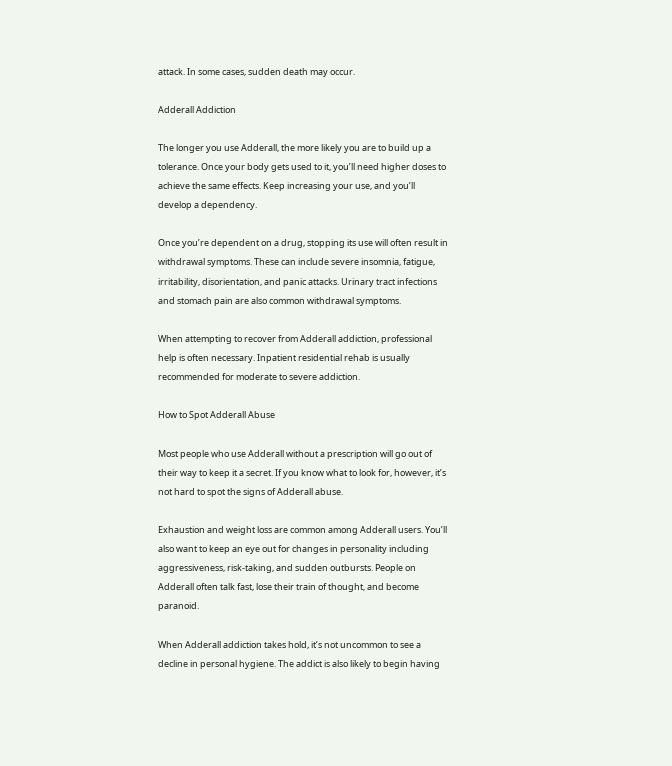attack. In some cases, sudden death may occur.

Adderall Addiction

The longer you use Adderall, the more likely you are to build up a tolerance. Once your body gets used to it, you’ll need higher doses to achieve the same effects. Keep increasing your use, and you’ll develop a dependency.

Once you’re dependent on a drug, stopping its use will often result in withdrawal symptoms. These can include severe insomnia, fatigue, irritability, disorientation, and panic attacks. Urinary tract infections and stomach pain are also common withdrawal symptoms.

When attempting to recover from Adderall addiction, professional help is often necessary. Inpatient residential rehab is usually recommended for moderate to severe addiction.

How to Spot Adderall Abuse

Most people who use Adderall without a prescription will go out of their way to keep it a secret. If you know what to look for, however, it’s not hard to spot the signs of Adderall abuse.

Exhaustion and weight loss are common among Adderall users. You’ll also want to keep an eye out for changes in personality including aggressiveness, risk-taking, and sudden outbursts. People on Adderall often talk fast, lose their train of thought, and become paranoid.

When Adderall addiction takes hold, it’s not uncommon to see a decline in personal hygiene. The addict is also likely to begin having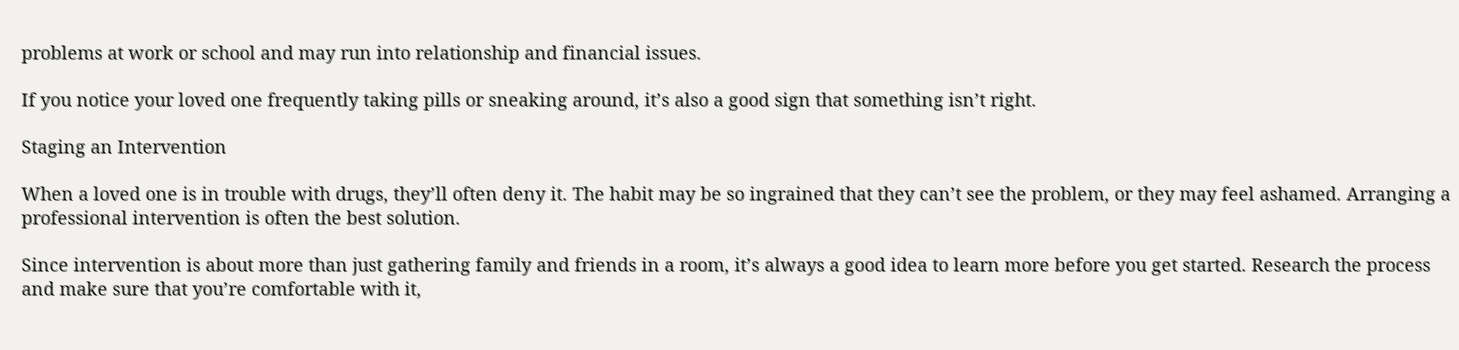problems at work or school and may run into relationship and financial issues.

If you notice your loved one frequently taking pills or sneaking around, it’s also a good sign that something isn’t right.

Staging an Intervention

When a loved one is in trouble with drugs, they’ll often deny it. The habit may be so ingrained that they can’t see the problem, or they may feel ashamed. Arranging a professional intervention is often the best solution.

Since intervention is about more than just gathering family and friends in a room, it’s always a good idea to learn more before you get started. Research the process and make sure that you’re comfortable with it,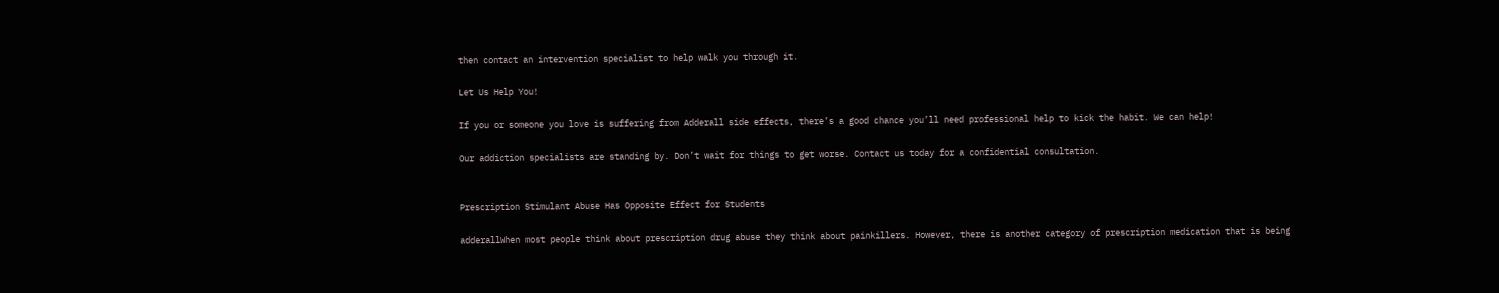then contact an intervention specialist to help walk you through it.

Let Us Help You!

If you or someone you love is suffering from Adderall side effects, there’s a good chance you’ll need professional help to kick the habit. We can help!

Our addiction specialists are standing by. Don’t wait for things to get worse. Contact us today for a confidential consultation.


Prescription Stimulant Abuse Has Opposite Effect for Students

adderallWhen most people think about prescription drug abuse they think about painkillers. However, there is another category of prescription medication that is being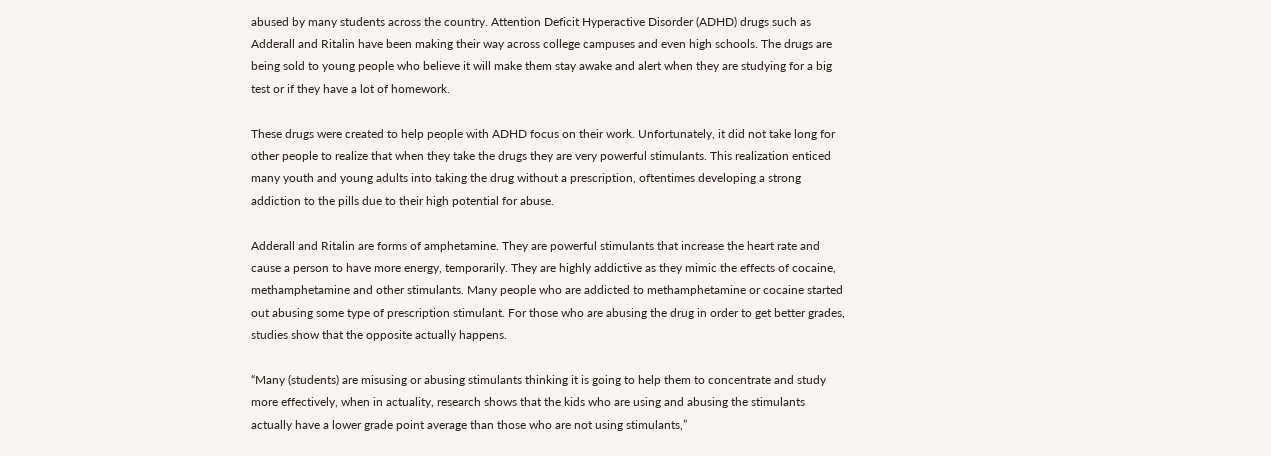abused by many students across the country. Attention Deficit Hyperactive Disorder (ADHD) drugs such as Adderall and Ritalin have been making their way across college campuses and even high schools. The drugs are being sold to young people who believe it will make them stay awake and alert when they are studying for a big test or if they have a lot of homework.

These drugs were created to help people with ADHD focus on their work. Unfortunately, it did not take long for other people to realize that when they take the drugs they are very powerful stimulants. This realization enticed many youth and young adults into taking the drug without a prescription, oftentimes developing a strong addiction to the pills due to their high potential for abuse.

Adderall and Ritalin are forms of amphetamine. They are powerful stimulants that increase the heart rate and cause a person to have more energy, temporarily. They are highly addictive as they mimic the effects of cocaine, methamphetamine and other stimulants. Many people who are addicted to methamphetamine or cocaine started out abusing some type of prescription stimulant. For those who are abusing the drug in order to get better grades, studies show that the opposite actually happens.

“Many (students) are misusing or abusing stimulants thinking it is going to help them to concentrate and study more effectively, when in actuality, research shows that the kids who are using and abusing the stimulants actually have a lower grade point average than those who are not using stimulants,”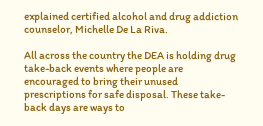explained certified alcohol and drug addiction counselor, Michelle De La Riva.

All across the country the DEA is holding drug take-back events where people are encouraged to bring their unused prescriptions for safe disposal. These take-back days are ways to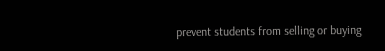prevent students from selling or buying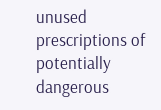unused prescriptions of potentially dangerous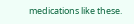medications like these.